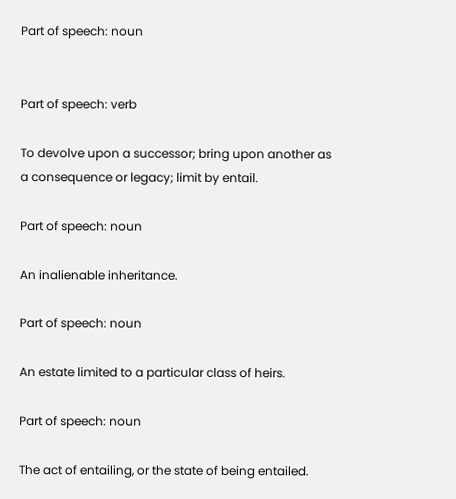Part of speech: noun


Part of speech: verb

To devolve upon a successor; bring upon another as a consequence or legacy; limit by entail.

Part of speech: noun

An inalienable inheritance.

Part of speech: noun

An estate limited to a particular class of heirs.

Part of speech: noun

The act of entailing, or the state of being entailed.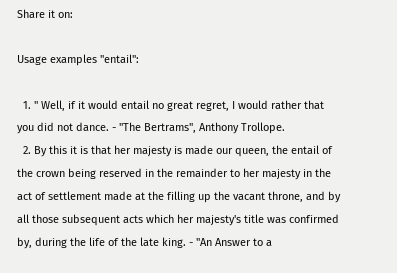Share it on:

Usage examples "entail":

  1. " Well, if it would entail no great regret, I would rather that you did not dance. - "The Bertrams", Anthony Trollope.
  2. By this it is that her majesty is made our queen, the entail of the crown being reserved in the remainder to her majesty in the act of settlement made at the filling up the vacant throne, and by all those subsequent acts which her majesty's title was confirmed by, during the life of the late king. - "An Answer to a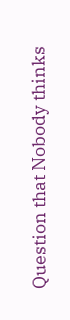Question that Nobody thinks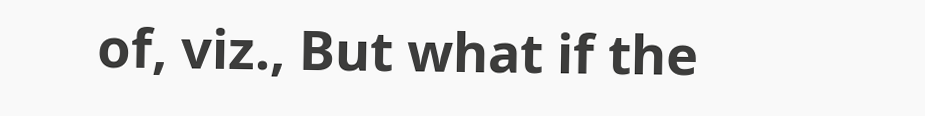of, viz., But what if the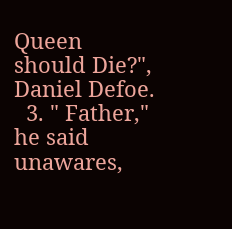Queen should Die?", Daniel Defoe.
  3. " Father," he said unawares,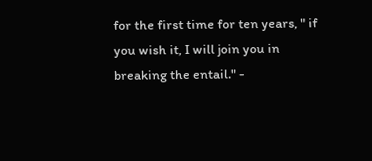for the first time for ten years, " if you wish it, I will join you in breaking the entail." -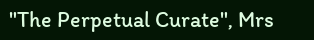"The Perpetual Curate", Mrs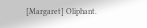[Margaret] Oliphant.